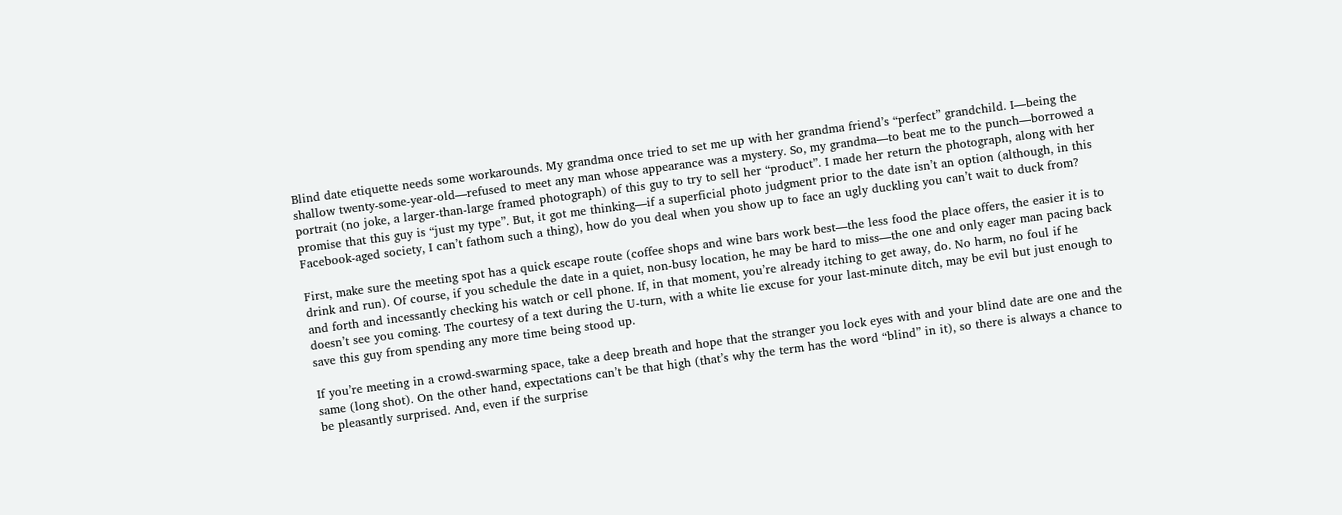Blind date etiquette needs some workarounds. My grandma once tried to set me up with her grandma friend’s “perfect” grandchild. I—being the shallow twenty-some-year-old—refused to meet any man whose appearance was a mystery. So, my grandma—to beat me to the punch—borrowed a portrait (no joke, a larger-than-large framed photograph) of this guy to try to sell her “product”. I made her return the photograph, along with her promise that this guy is “just my type”. But, it got me thinking—if a superficial photo judgment prior to the date isn’t an option (although, in this Facebook-aged society, I can’t fathom such a thing), how do you deal when you show up to face an ugly duckling you can’t wait to duck from?

First, make sure the meeting spot has a quick escape route (coffee shops and wine bars work best—the less food the place offers, the easier it is to drink and run). Of course, if you schedule the date in a quiet, non-busy location, he may be hard to miss—the one and only eager man pacing back and forth and incessantly checking his watch or cell phone. If, in that moment, you’re already itching to get away, do. No harm, no foul if he doesn’t see you coming. The courtesy of a text during the U-turn, with a white lie excuse for your last-minute ditch, may be evil but just enough to save this guy from spending any more time being stood up.

If you’re meeting in a crowd-swarming space, take a deep breath and hope that the stranger you lock eyes with and your blind date are one and the same (long shot). On the other hand, expectations can’t be that high (that’s why the term has the word “blind” in it), so there is always a chance to be pleasantly surprised. And, even if the surprise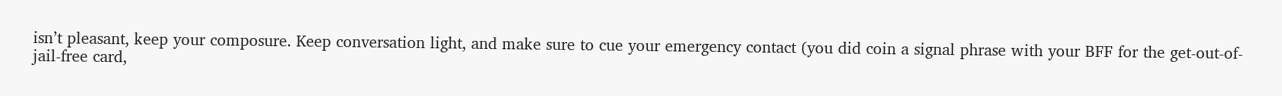isn’t pleasant, keep your composure. Keep conversation light, and make sure to cue your emergency contact (you did coin a signal phrase with your BFF for the get-out-of-jail-free card,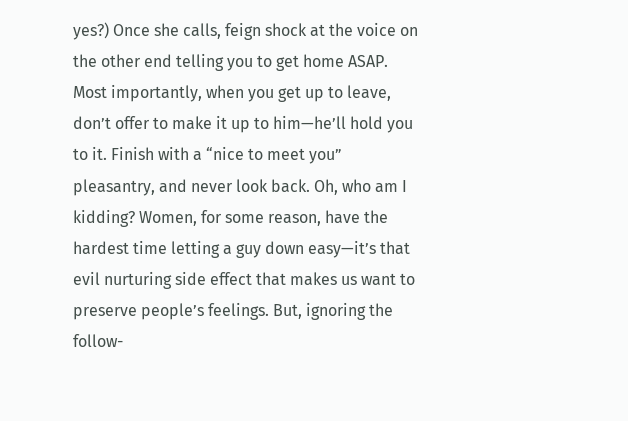yes?) Once she calls, feign shock at the voice on the other end telling you to get home ASAP. Most importantly, when you get up to leave, don’t offer to make it up to him—he’ll hold you to it. Finish with a “nice to meet you” pleasantry, and never look back. Oh, who am I kidding? Women, for some reason, have the hardest time letting a guy down easy—it’s that evil nurturing side effect that makes us want to preserve people’s feelings. But, ignoring the follow-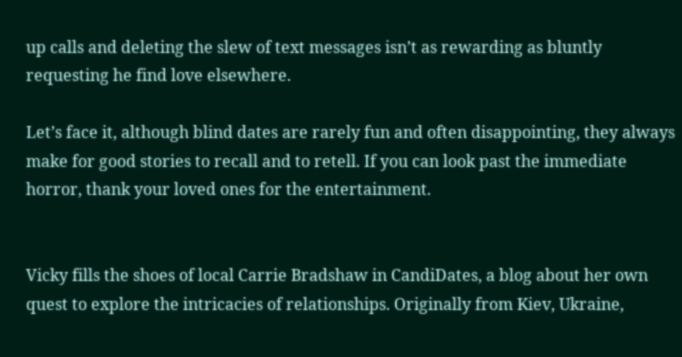up calls and deleting the slew of text messages isn’t as rewarding as bluntly requesting he find love elsewhere.

Let’s face it, although blind dates are rarely fun and often disappointing, they always make for good stories to recall and to retell. If you can look past the immediate horror, thank your loved ones for the entertainment.


Vicky fills the shoes of local Carrie Bradshaw in CandiDates, a blog about her own quest to explore the intricacies of relationships. Originally from Kiev, Ukraine,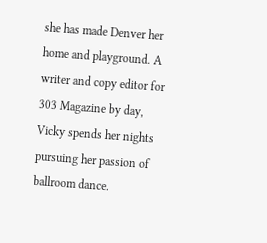she has made Denver her home and playground. A writer and copy editor for 303 Magazine by day, Vicky spends her nights pursuing her passion of ballroom dance.